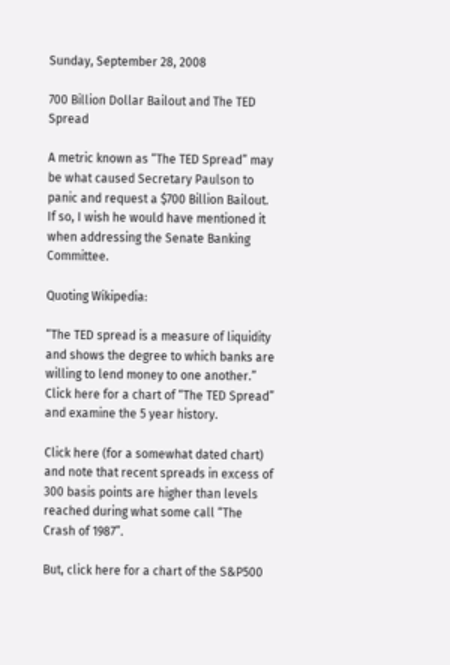Sunday, September 28, 2008

700 Billion Dollar Bailout and The TED Spread

A metric known as “The TED Spread” may be what caused Secretary Paulson to panic and request a $700 Billion Bailout. If so, I wish he would have mentioned it when addressing the Senate Banking Committee.

Quoting Wikipedia:

“The TED spread is a measure of liquidity and shows the degree to which banks are willing to lend money to one another.”
Click here for a chart of “The TED Spread” and examine the 5 year history.

Click here (for a somewhat dated chart) and note that recent spreads in excess of 300 basis points are higher than levels reached during what some call “The Crash of 1987”.

But, click here for a chart of the S&P500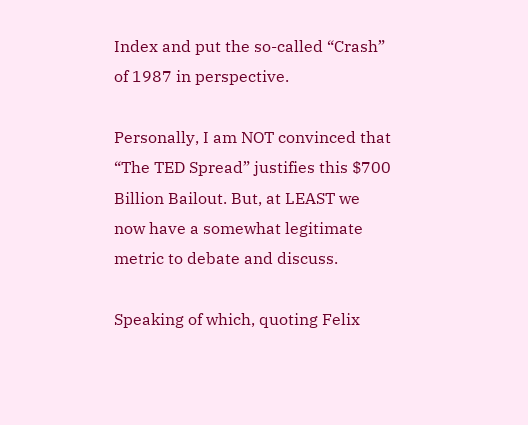Index and put the so-called “Crash” of 1987 in perspective.

Personally, I am NOT convinced that “The TED Spread” justifies this $700 Billion Bailout. But, at LEAST we now have a somewhat legitimate metric to debate and discuss.

Speaking of which, quoting Felix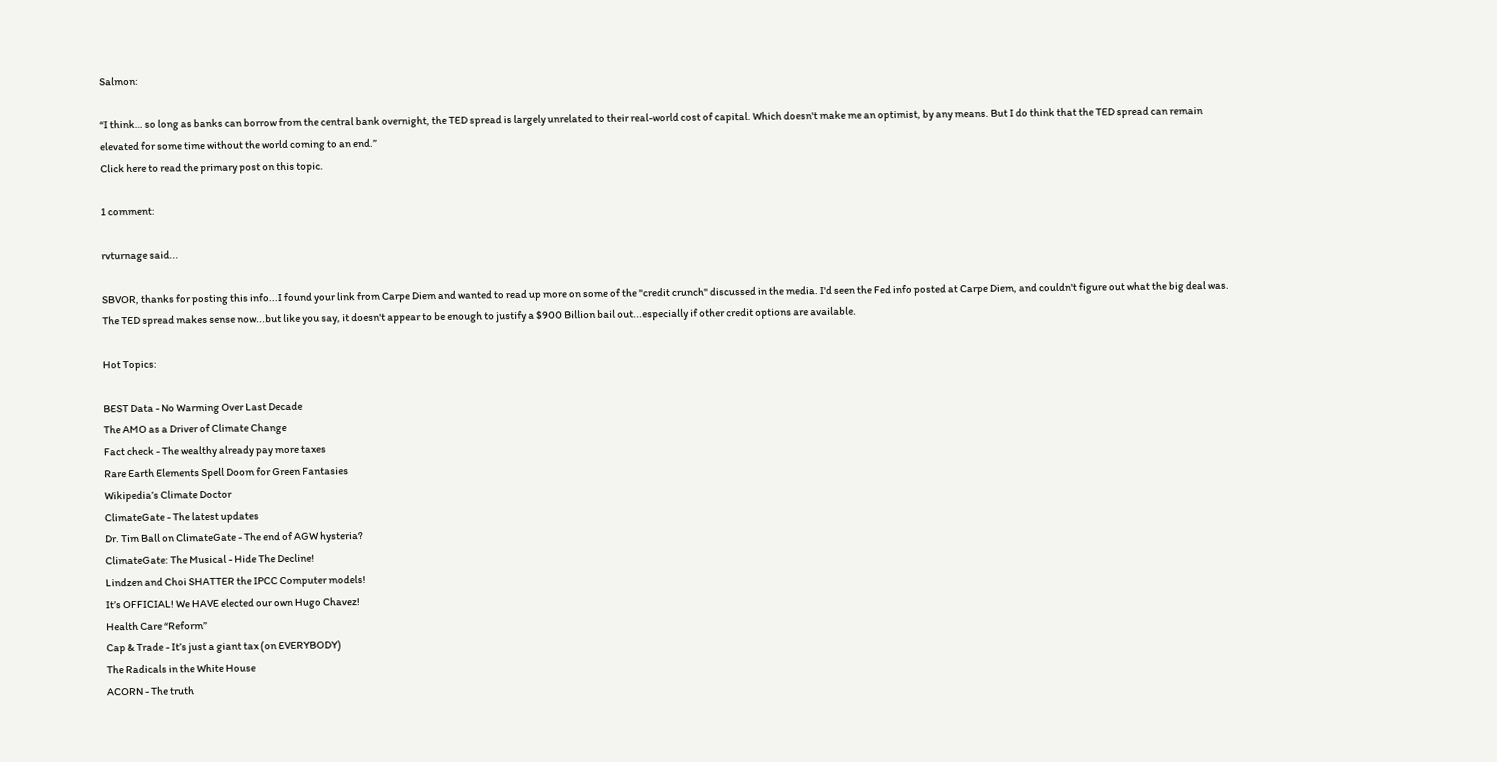Salmon:

“I think… so long as banks can borrow from the central bank overnight, the TED spread is largely unrelated to their real-world cost of capital. Which doesn't make me an optimist, by any means. But I do think that the TED spread can remain elevated for some time without the world coming to an end.”
Click here to read the primary post on this topic.

1 comment:

rvturnage said...

SBVOR, thanks for posting this info...I found your link from Carpe Diem and wanted to read up more on some of the "credit crunch" discussed in the media. I'd seen the Fed info posted at Carpe Diem, and couldn't figure out what the big deal was. The TED spread makes sense now...but like you say, it doesn't appear to be enough to justify a $900 Billion bail out...especially if other credit options are available.

Hot Topics:

BEST Data - No Warming Over Last Decade
The AMO as a Driver of Climate Change
Fact check - The wealthy already pay more taxes
Rare Earth Elements Spell Doom for Green Fantasies
Wikipedia’s Climate Doctor
ClimateGate - The latest updates
Dr. Tim Ball on ClimateGate - The end of AGW hysteria?
ClimateGate: The Musical - Hide The Decline!
Lindzen and Choi SHATTER the IPCC Computer models!
It’s OFFICIAL! We HAVE elected our own Hugo Chavez!
Health Care “Reform”
Cap & Trade - It’s just a giant tax (on EVERYBODY)
The Radicals in the White House
ACORN - The truth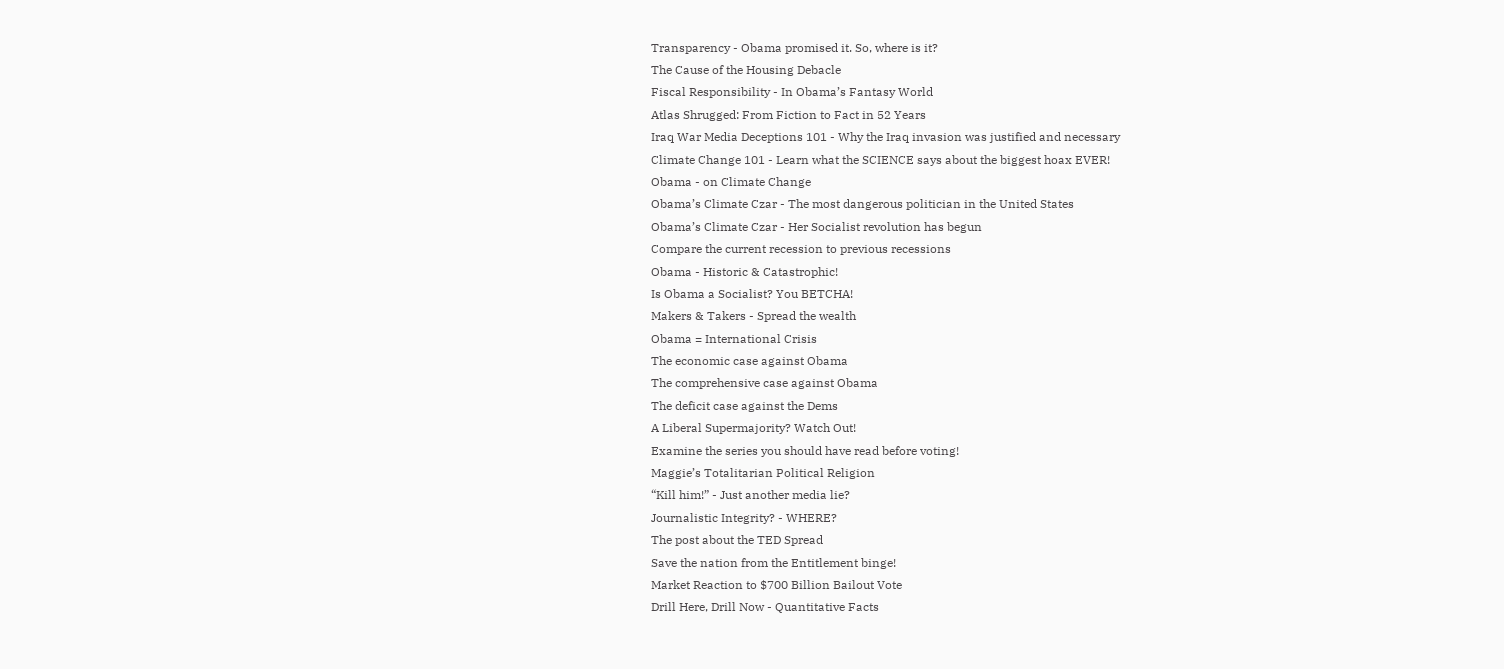Transparency - Obama promised it. So, where is it?
The Cause of the Housing Debacle
Fiscal Responsibility - In Obama’s Fantasy World
Atlas Shrugged: From Fiction to Fact in 52 Years
Iraq War Media Deceptions 101 - Why the Iraq invasion was justified and necessary
Climate Change 101 - Learn what the SCIENCE says about the biggest hoax EVER!
Obama - on Climate Change
Obama’s Climate Czar - The most dangerous politician in the United States
Obama’s Climate Czar - Her Socialist revolution has begun
Compare the current recession to previous recessions
Obama - Historic & Catastrophic!
Is Obama a Socialist? You BETCHA!
Makers & Takers - Spread the wealth
Obama = International Crisis
The economic case against Obama
The comprehensive case against Obama
The deficit case against the Dems
A Liberal Supermajority? Watch Out!
Examine the series you should have read before voting!
Maggie’s Totalitarian Political Religion
“Kill him!” - Just another media lie?
Journalistic Integrity? - WHERE?
The post about the TED Spread
Save the nation from the Entitlement binge!
Market Reaction to $700 Billion Bailout Vote
Drill Here, Drill Now - Quantitative Facts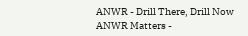ANWR - Drill There, Drill Now
ANWR Matters -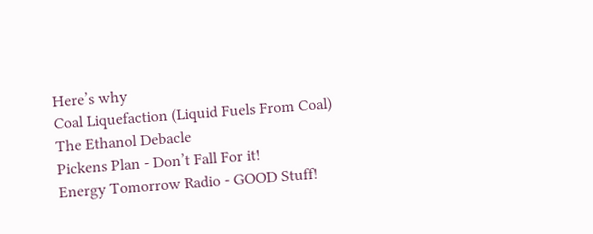Here’s why
Coal Liquefaction (Liquid Fuels From Coal)
The Ethanol Debacle
Pickens Plan - Don’t Fall For it!
Energy Tomorrow Radio - GOOD Stuff!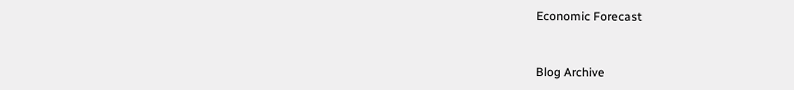Economic Forecast


Blog Archive